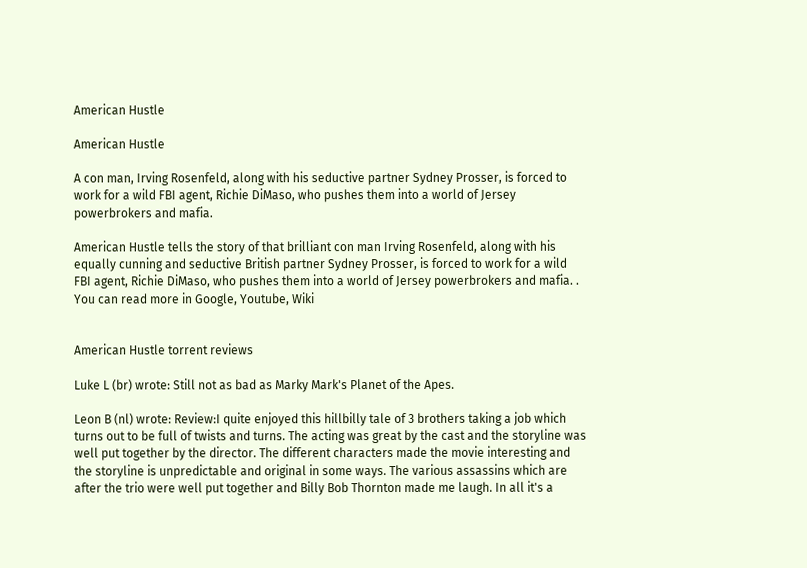American Hustle

American Hustle

A con man, Irving Rosenfeld, along with his seductive partner Sydney Prosser, is forced to work for a wild FBI agent, Richie DiMaso, who pushes them into a world of Jersey powerbrokers and mafia.

American Hustle tells the story of that brilliant con man Irving Rosenfeld, along with his equally cunning and seductive British partner Sydney Prosser, is forced to work for a wild FBI agent, Richie DiMaso, who pushes them into a world of Jersey powerbrokers and mafia. . You can read more in Google, Youtube, Wiki


American Hustle torrent reviews

Luke L (br) wrote: Still not as bad as Marky Mark's Planet of the Apes.

Leon B (nl) wrote: Review:I quite enjoyed this hillbilly tale of 3 brothers taking a job which turns out to be full of twists and turns. The acting was great by the cast and the storyline was well put together by the director. The different characters made the movie interesting and the storyline is unpredictable and original in some ways. The various assassins which are after the trio were well put together and Billy Bob Thornton made me laugh. In all it's a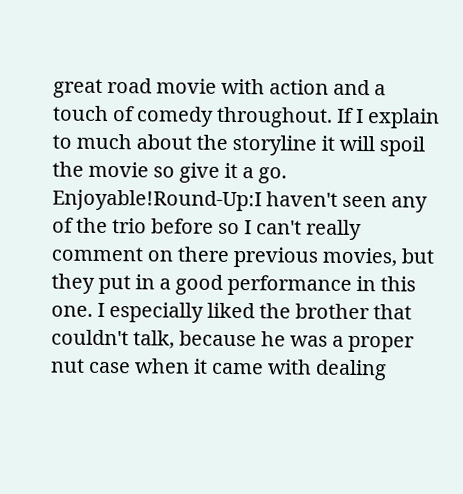great road movie with action and a touch of comedy throughout. If I explain to much about the storyline it will spoil the movie so give it a go. Enjoyable!Round-Up:I haven't seen any of the trio before so I can't really comment on there previous movies, but they put in a good performance in this one. I especially liked the brother that couldn't talk, because he was a proper nut case when it came with dealing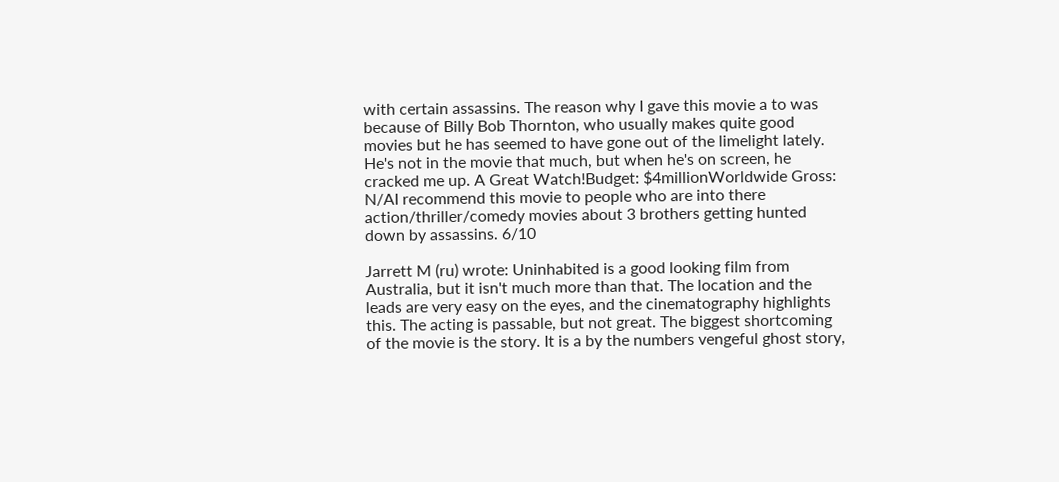with certain assassins. The reason why I gave this movie a to was because of Billy Bob Thornton, who usually makes quite good movies but he has seemed to have gone out of the limelight lately. He's not in the movie that much, but when he's on screen, he cracked me up. A Great Watch!Budget: $4millionWorldwide Gross: N/AI recommend this movie to people who are into there action/thriller/comedy movies about 3 brothers getting hunted down by assassins. 6/10

Jarrett M (ru) wrote: Uninhabited is a good looking film from Australia, but it isn't much more than that. The location and the leads are very easy on the eyes, and the cinematography highlights this. The acting is passable, but not great. The biggest shortcoming of the movie is the story. It is a by the numbers vengeful ghost story,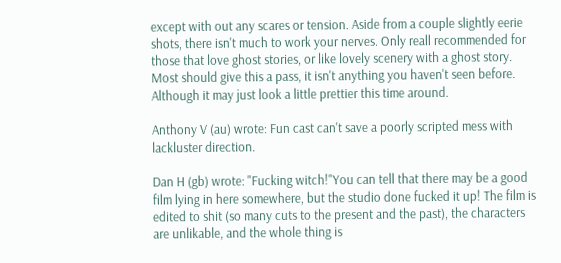except with out any scares or tension. Aside from a couple slightly eerie shots, there isn't much to work your nerves. Only reall recommended for those that love ghost stories, or like lovely scenery with a ghost story. Most should give this a pass, it isn't anything you haven't seen before. Although it may just look a little prettier this time around.

Anthony V (au) wrote: Fun cast can't save a poorly scripted mess with lackluster direction.

Dan H (gb) wrote: "Fucking witch!"You can tell that there may be a good film lying in here somewhere, but the studio done fucked it up! The film is edited to shit (so many cuts to the present and the past), the characters are unlikable, and the whole thing is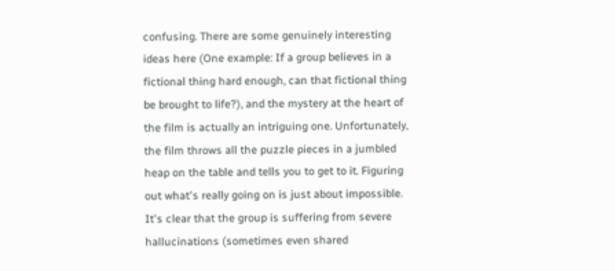confusing. There are some genuinely interesting ideas here (One example: If a group believes in a fictional thing hard enough, can that fictional thing be brought to life?), and the mystery at the heart of the film is actually an intriguing one. Unfortunately, the film throws all the puzzle pieces in a jumbled heap on the table and tells you to get to it. Figuring out what's really going on is just about impossible. It's clear that the group is suffering from severe hallucinations (sometimes even shared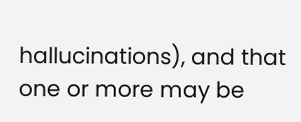hallucinations), and that one or more may be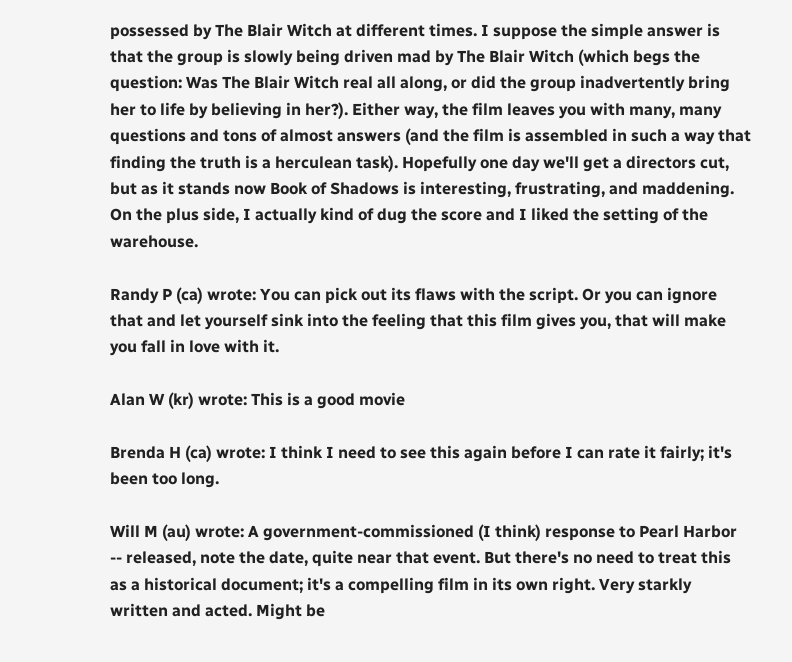possessed by The Blair Witch at different times. I suppose the simple answer is that the group is slowly being driven mad by The Blair Witch (which begs the question: Was The Blair Witch real all along, or did the group inadvertently bring her to life by believing in her?). Either way, the film leaves you with many, many questions and tons of almost answers (and the film is assembled in such a way that finding the truth is a herculean task). Hopefully one day we'll get a directors cut, but as it stands now Book of Shadows is interesting, frustrating, and maddening. On the plus side, I actually kind of dug the score and I liked the setting of the warehouse.

Randy P (ca) wrote: You can pick out its flaws with the script. Or you can ignore that and let yourself sink into the feeling that this film gives you, that will make you fall in love with it.

Alan W (kr) wrote: This is a good movie

Brenda H (ca) wrote: I think I need to see this again before I can rate it fairly; it's been too long.

Will M (au) wrote: A government-commissioned (I think) response to Pearl Harbor -- released, note the date, quite near that event. But there's no need to treat this as a historical document; it's a compelling film in its own right. Very starkly written and acted. Might be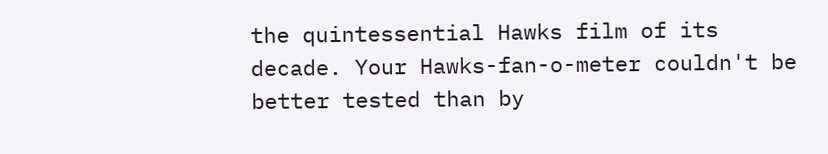the quintessential Hawks film of its decade. Your Hawks-fan-o-meter couldn't be better tested than by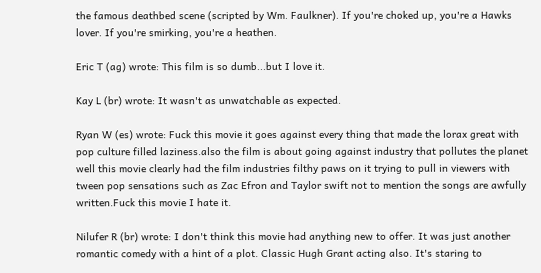the famous deathbed scene (scripted by Wm. Faulkner). If you're choked up, you're a Hawks lover. If you're smirking, you're a heathen.

Eric T (ag) wrote: This film is so dumb...but I love it.

Kay L (br) wrote: It wasn't as unwatchable as expected.

Ryan W (es) wrote: Fuck this movie it goes against every thing that made the lorax great with pop culture filled laziness.also the film is about going against industry that pollutes the planet well this movie clearly had the film industries filthy paws on it trying to pull in viewers with tween pop sensations such as Zac Efron and Taylor swift not to mention the songs are awfully written.Fuck this movie I hate it.

Nilufer R (br) wrote: I don't think this movie had anything new to offer. It was just another romantic comedy with a hint of a plot. Classic Hugh Grant acting also. It's staring to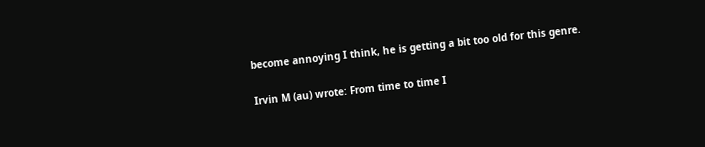become annoying I think, he is getting a bit too old for this genre.

Irvin M (au) wrote: From time to time I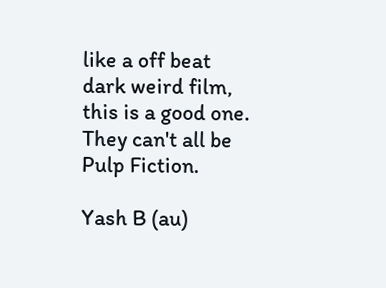like a off beat dark weird film, this is a good one. They can't all be Pulp Fiction.

Yash B (au)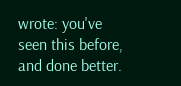wrote: you've seen this before, and done better.